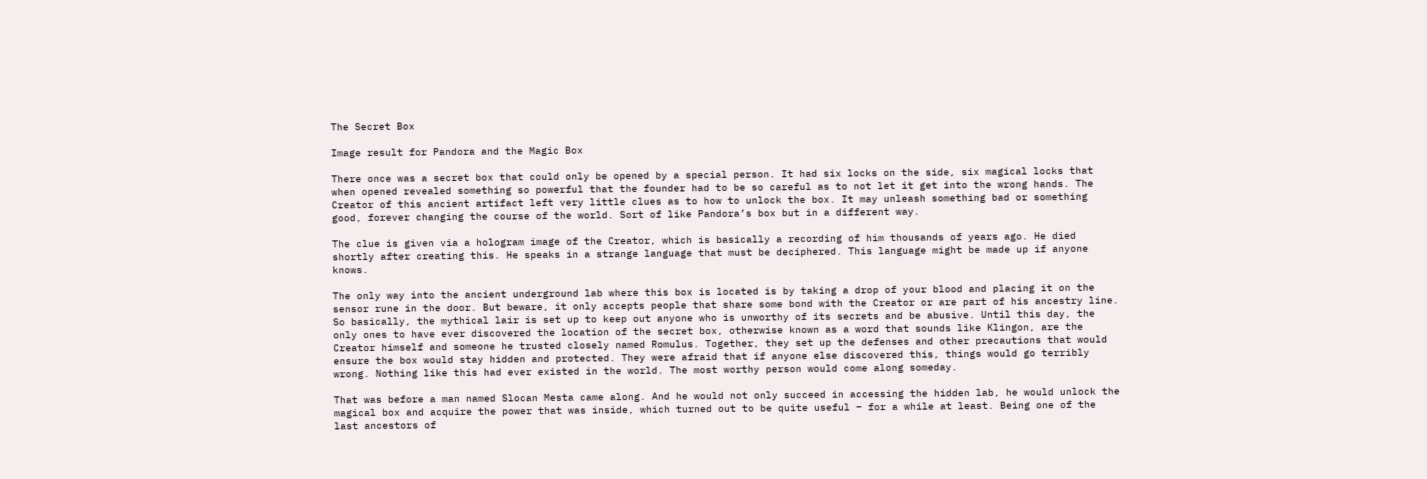The Secret Box

Image result for Pandora and the Magic Box

There once was a secret box that could only be opened by a special person. It had six locks on the side, six magical locks that when opened revealed something so powerful that the founder had to be so careful as to not let it get into the wrong hands. The Creator of this ancient artifact left very little clues as to how to unlock the box. It may unleash something bad or something good, forever changing the course of the world. Sort of like Pandora’s box but in a different way.

The clue is given via a hologram image of the Creator, which is basically a recording of him thousands of years ago. He died shortly after creating this. He speaks in a strange language that must be deciphered. This language might be made up if anyone knows.

The only way into the ancient underground lab where this box is located is by taking a drop of your blood and placing it on the sensor rune in the door. But beware, it only accepts people that share some bond with the Creator or are part of his ancestry line. So basically, the mythical lair is set up to keep out anyone who is unworthy of its secrets and be abusive. Until this day, the only ones to have ever discovered the location of the secret box, otherwise known as a word that sounds like Klingon, are the Creator himself and someone he trusted closely named Romulus. Together, they set up the defenses and other precautions that would ensure the box would stay hidden and protected. They were afraid that if anyone else discovered this, things would go terribly wrong. Nothing like this had ever existed in the world. The most worthy person would come along someday.

That was before a man named Slocan Mesta came along. And he would not only succeed in accessing the hidden lab, he would unlock the magical box and acquire the power that was inside, which turned out to be quite useful – for a while at least. Being one of the last ancestors of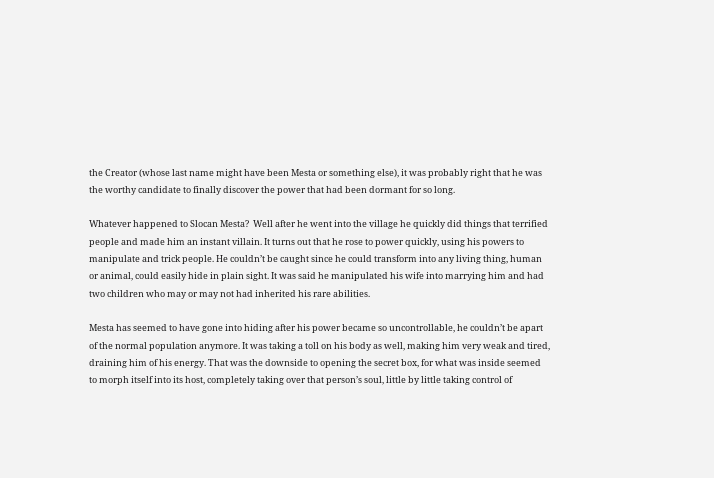the Creator (whose last name might have been Mesta or something else), it was probably right that he was the worthy candidate to finally discover the power that had been dormant for so long.

Whatever happened to Slocan Mesta?  Well after he went into the village he quickly did things that terrified people and made him an instant villain. It turns out that he rose to power quickly, using his powers to manipulate and trick people. He couldn’t be caught since he could transform into any living thing, human or animal, could easily hide in plain sight. It was said he manipulated his wife into marrying him and had two children who may or may not had inherited his rare abilities.

Mesta has seemed to have gone into hiding after his power became so uncontrollable, he couldn’t be apart of the normal population anymore. It was taking a toll on his body as well, making him very weak and tired, draining him of his energy. That was the downside to opening the secret box, for what was inside seemed to morph itself into its host, completely taking over that person’s soul, little by little taking control of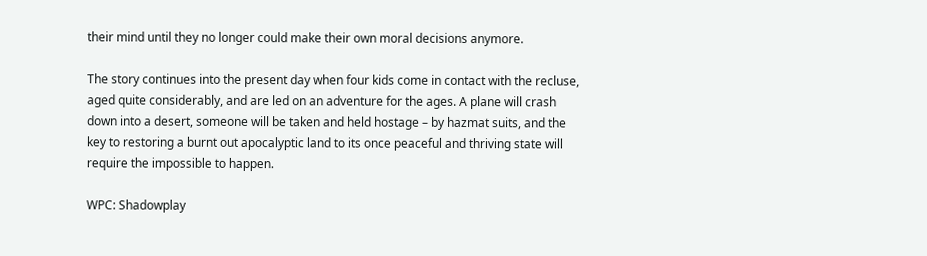their mind until they no longer could make their own moral decisions anymore.

The story continues into the present day when four kids come in contact with the recluse, aged quite considerably, and are led on an adventure for the ages. A plane will crash down into a desert, someone will be taken and held hostage – by hazmat suits, and the key to restoring a burnt out apocalyptic land to its once peaceful and thriving state will require the impossible to happen.

WPC: Shadowplay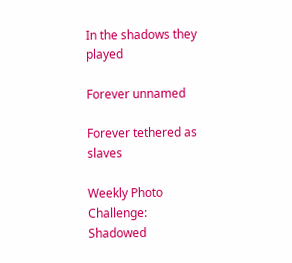In the shadows they played

Forever unnamed

Forever tethered as slaves

Weekly Photo Challenge: Shadowed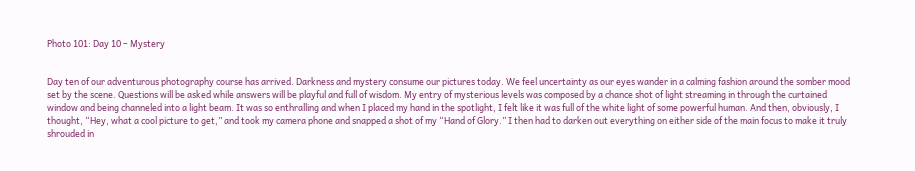Photo 101: Day 10 – Mystery


Day ten of our adventurous photography course has arrived. Darkness and mystery consume our pictures today. We feel uncertainty as our eyes wander in a calming fashion around the somber mood set by the scene. Questions will be asked while answers will be playful and full of wisdom. My entry of mysterious levels was composed by a chance shot of light streaming in through the curtained window and being channeled into a light beam. It was so enthralling and when I placed my hand in the spotlight, I felt like it was full of the white light of some powerful human. And then, obviously, I thought, “Hey, what a cool picture to get,” and took my camera phone and snapped a shot of my “Hand of Glory.” I then had to darken out everything on either side of the main focus to make it truly shrouded in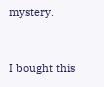mystery.


I bought this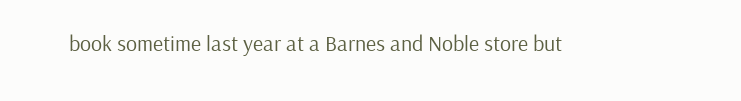book sometime last year at a Barnes and Noble store but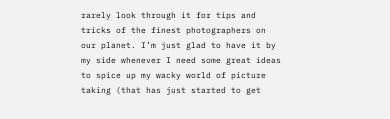rarely look through it for tips and tricks of the finest photographers on our planet. I’m just glad to have it by my side whenever I need some great ideas to spice up my wacky world of picture taking (that has just started to get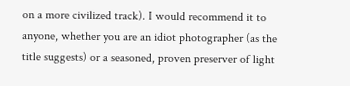on a more civilized track). I would recommend it to anyone, whether you are an idiot photographer (as the title suggests) or a seasoned, proven preserver of light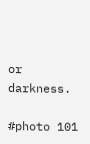or darkness.

#photo 101